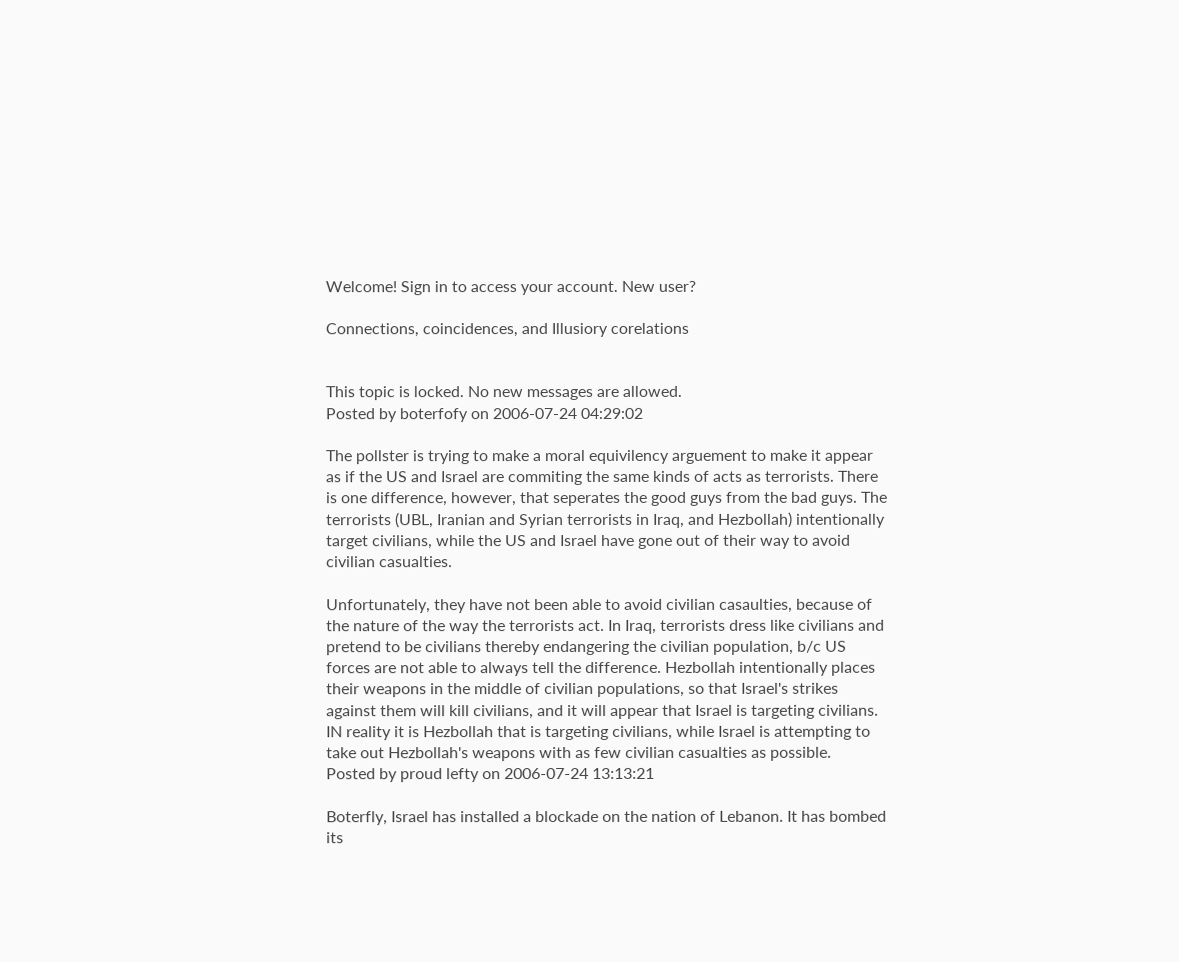Welcome! Sign in to access your account. New user?

Connections, coincidences, and Illusiory corelations


This topic is locked. No new messages are allowed.
Posted by boterfofy on 2006-07-24 04:29:02

The pollster is trying to make a moral equivilency arguement to make it appear as if the US and Israel are commiting the same kinds of acts as terrorists. There is one difference, however, that seperates the good guys from the bad guys. The terrorists (UBL, Iranian and Syrian terrorists in Iraq, and Hezbollah) intentionally target civilians, while the US and Israel have gone out of their way to avoid civilian casualties.

Unfortunately, they have not been able to avoid civilian casaulties, because of the nature of the way the terrorists act. In Iraq, terrorists dress like civilians and pretend to be civilians thereby endangering the civilian population, b/c US forces are not able to always tell the difference. Hezbollah intentionally places their weapons in the middle of civilian populations, so that Israel's strikes against them will kill civilians, and it will appear that Israel is targeting civilians. IN reality it is Hezbollah that is targeting civilians, while Israel is attempting to take out Hezbollah's weapons with as few civilian casualties as possible.
Posted by proud lefty on 2006-07-24 13:13:21

Boterfly, Israel has installed a blockade on the nation of Lebanon. It has bombed its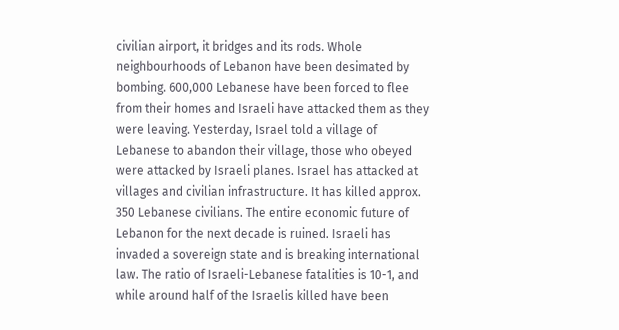civilian airport, it bridges and its rods. Whole neighbourhoods of Lebanon have been desimated by bombing. 600,000 Lebanese have been forced to flee from their homes and Israeli have attacked them as they were leaving. Yesterday, Israel told a village of Lebanese to abandon their village, those who obeyed were attacked by Israeli planes. Israel has attacked at villages and civilian infrastructure. It has killed approx. 350 Lebanese civilians. The entire economic future of Lebanon for the next decade is ruined. Israeli has invaded a sovereign state and is breaking international law. The ratio of Israeli-Lebanese fatalities is 10-1, and while around half of the Israelis killed have been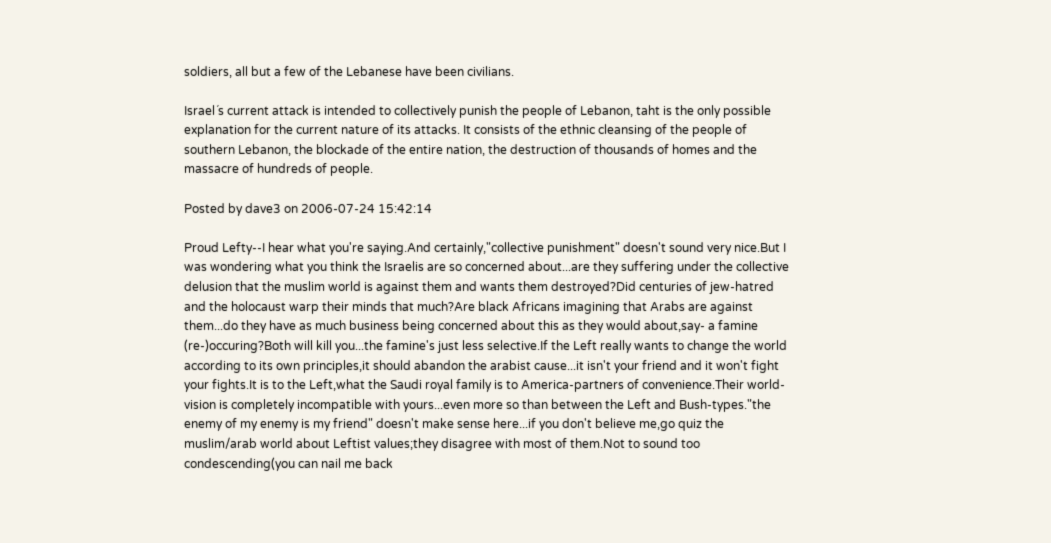soldiers, all but a few of the Lebanese have been civilians.

Israel´s current attack is intended to collectively punish the people of Lebanon, taht is the only possible explanation for the current nature of its attacks. It consists of the ethnic cleansing of the people of southern Lebanon, the blockade of the entire nation, the destruction of thousands of homes and the massacre of hundreds of people.

Posted by dave3 on 2006-07-24 15:42:14

Proud Lefty--I hear what you're saying.And certainly,"collective punishment" doesn't sound very nice.But I was wondering what you think the Israelis are so concerned about...are they suffering under the collective delusion that the muslim world is against them and wants them destroyed?Did centuries of jew-hatred and the holocaust warp their minds that much?Are black Africans imagining that Arabs are against them...do they have as much business being concerned about this as they would about,say- a famine (re-)occuring?Both will kill you...the famine's just less selective.If the Left really wants to change the world according to its own principles,it should abandon the arabist cause...it isn't your friend and it won't fight your fights.It is to the Left,what the Saudi royal family is to America-partners of convenience.Their world-vision is completely incompatible with yours...even more so than between the Left and Bush-types."the enemy of my enemy is my friend" doesn't make sense here...if you don't believe me,go quiz the muslim/arab world about Leftist values;they disagree with most of them.Not to sound too condescending(you can nail me back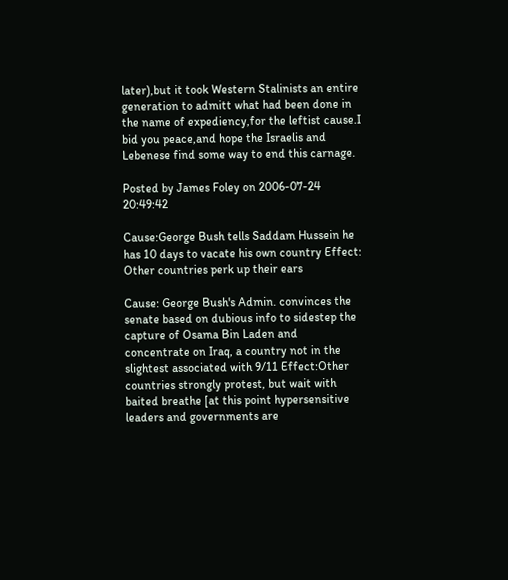later),but it took Western Stalinists an entire generation to admitt what had been done in the name of expediency,for the leftist cause.I bid you peace,and hope the Israelis and Lebenese find some way to end this carnage.

Posted by James Foley on 2006-07-24 20:49:42

Cause:George Bush tells Saddam Hussein he has 10 days to vacate his own country Effect: Other countries perk up their ears

Cause: George Bush's Admin. convinces the senate based on dubious info to sidestep the capture of Osama Bin Laden and concentrate on Iraq, a country not in the slightest associated with 9/11 Effect:Other countries strongly protest, but wait with baited breathe [at this point hypersensitive leaders and governments are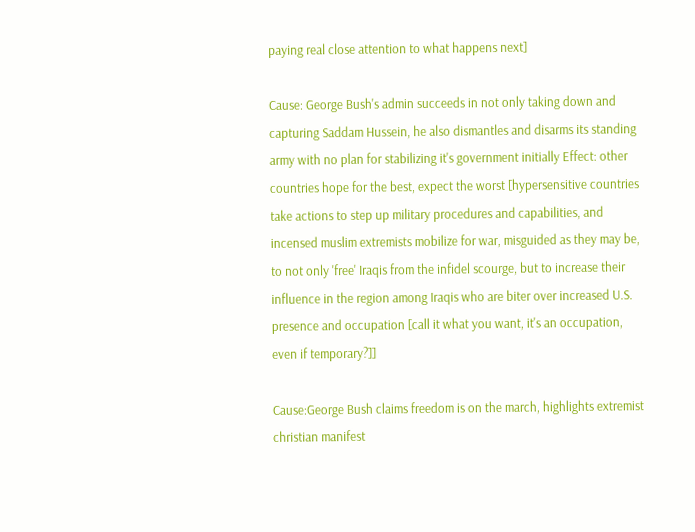paying real close attention to what happens next]

Cause: George Bush's admin succeeds in not only taking down and capturing Saddam Hussein, he also dismantles and disarms its standing army with no plan for stabilizing it's government initially Effect: other countries hope for the best, expect the worst [hypersensitive countries take actions to step up military procedures and capabilities, and incensed muslim extremists mobilize for war, misguided as they may be, to not only 'free' Iraqis from the infidel scourge, but to increase their influence in the region among Iraqis who are biter over increased U.S. presence and occupation [call it what you want, it's an occupation, even if temporary?]]

Cause:George Bush claims freedom is on the march, highlights extremist christian manifest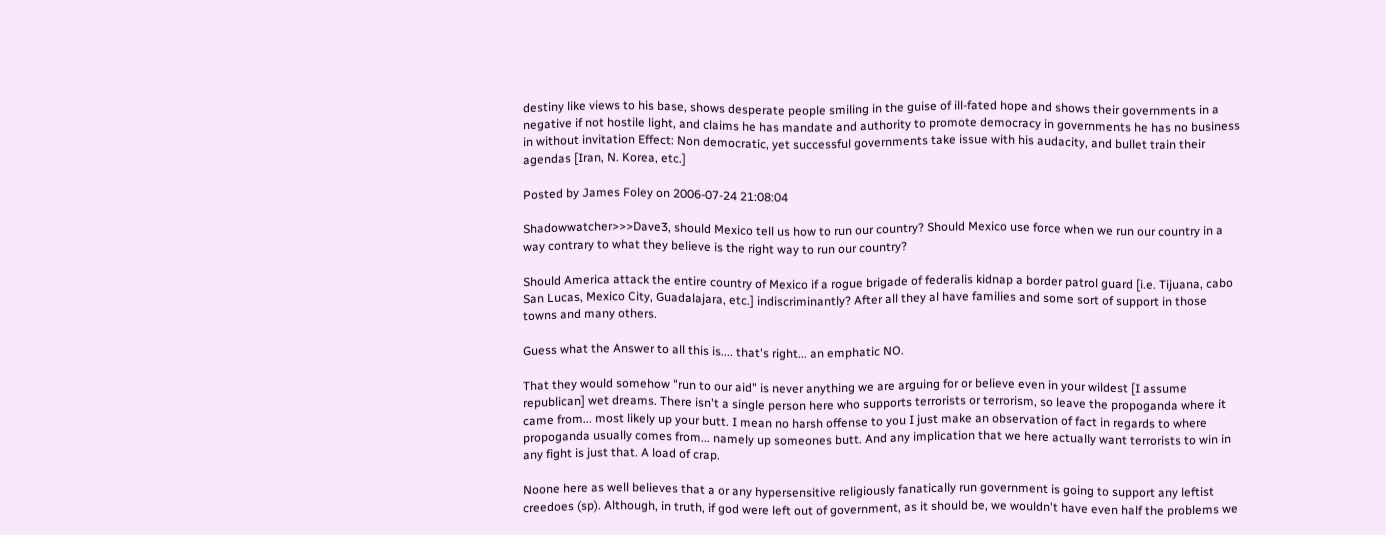destiny like views to his base, shows desperate people smiling in the guise of ill-fated hope and shows their governments in a negative if not hostile light, and claims he has mandate and authority to promote democracy in governments he has no business in without invitation Effect: Non democratic, yet successful governments take issue with his audacity, and bullet train their agendas [Iran, N. Korea, etc.]

Posted by James Foley on 2006-07-24 21:08:04

Shadowwatcher>>>Dave3, should Mexico tell us how to run our country? Should Mexico use force when we run our country in a way contrary to what they believe is the right way to run our country?

Should America attack the entire country of Mexico if a rogue brigade of federalis kidnap a border patrol guard [i.e. Tijuana, cabo San Lucas, Mexico City, Guadalajara, etc.] indiscriminantly? After all they al have families and some sort of support in those towns and many others.

Guess what the Answer to all this is.... that's right... an emphatic NO.

That they would somehow "run to our aid" is never anything we are arguing for or believe even in your wildest [I assume republican] wet dreams. There isn't a single person here who supports terrorists or terrorism, so leave the propoganda where it came from... most likely up your butt. I mean no harsh offense to you I just make an observation of fact in regards to where propoganda usually comes from... namely up someones butt. And any implication that we here actually want terrorists to win in any fight is just that. A load of crap.

Noone here as well believes that a or any hypersensitive religiously fanatically run government is going to support any leftist creedoes (sp). Although, in truth, if god were left out of government, as it should be, we wouldn't have even half the problems we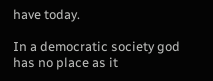have today.

In a democratic society god has no place as it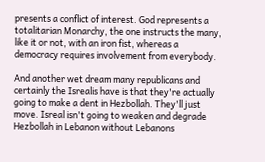presents a conflict of interest. God represents a totalitarian Monarchy, the one instructs the many, like it or not, with an iron fist, whereas a democracy requires involvement from everybody.

And another wet dream many republicans and certainly the Isrealis have is that they're actually going to make a dent in Hezbollah. They'll just move. Isreal isn't going to weaken and degrade Hezbollah in Lebanon without Lebanons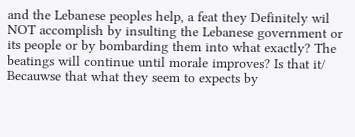and the Lebanese peoples help, a feat they Definitely wil NOT accomplish by insulting the Lebanese government or its people or by bombarding them into what exactly? The beatings will continue until morale improves? Is that it/ Becauwse that what they seem to expects by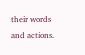their words and actions.